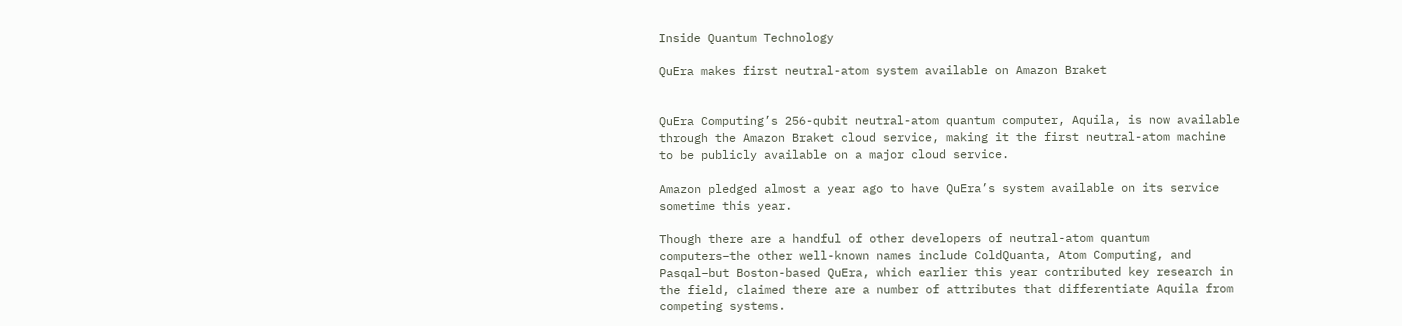Inside Quantum Technology

QuEra makes first neutral-atom system available on Amazon Braket


QuEra Computing’s 256-qubit neutral-atom quantum computer, Aquila, is now available through the Amazon Braket cloud service, making it the first neutral-atom machine to be publicly available on a major cloud service.

Amazon pledged almost a year ago to have QuEra’s system available on its service sometime this year.

Though there are a handful of other developers of neutral-atom quantum computers–the other well-known names include ColdQuanta, Atom Computing, and Pasqal–but Boston-based QuEra, which earlier this year contributed key research in the field, claimed there are a number of attributes that differentiate Aquila from competing systems.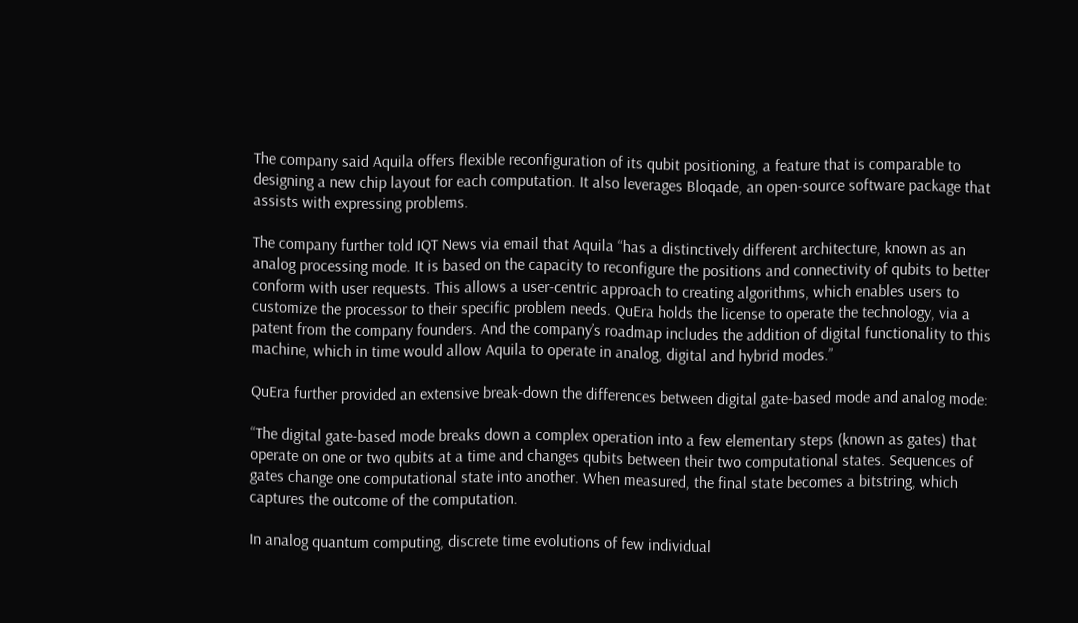The company said Aquila offers flexible reconfiguration of its qubit positioning, a feature that is comparable to designing a new chip layout for each computation. It also leverages Bloqade, an open-source software package that assists with expressing problems.

The company further told IQT News via email that Aquila “has a distinctively different architecture, known as an analog processing mode. It is based on the capacity to reconfigure the positions and connectivity of qubits to better conform with user requests. This allows a user-centric approach to creating algorithms, which enables users to customize the processor to their specific problem needs. QuEra holds the license to operate the technology, via a patent from the company founders. And the company’s roadmap includes the addition of digital functionality to this machine, which in time would allow Aquila to operate in analog, digital and hybrid modes.”

QuEra further provided an extensive break-down the differences between digital gate-based mode and analog mode:

“The digital gate-based mode breaks down a complex operation into a few elementary steps (known as gates) that operate on one or two qubits at a time and changes qubits between their two computational states. Sequences of gates change one computational state into another. When measured, the final state becomes a bitstring, which captures the outcome of the computation.

In analog quantum computing, discrete time evolutions of few individual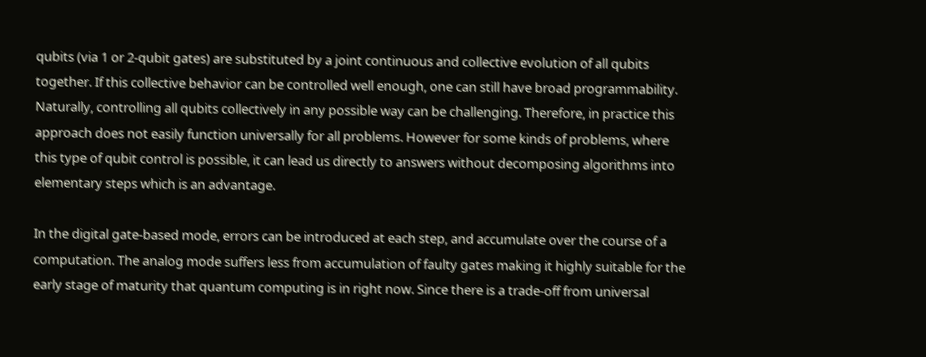qubits (via 1 or 2-qubit gates) are substituted by a joint continuous and collective evolution of all qubits together. If this collective behavior can be controlled well enough, one can still have broad programmability. Naturally, controlling all qubits collectively in any possible way can be challenging. Therefore, in practice this approach does not easily function universally for all problems. However for some kinds of problems, where this type of qubit control is possible, it can lead us directly to answers without decomposing algorithms into elementary steps which is an advantage.

In the digital gate-based mode, errors can be introduced at each step, and accumulate over the course of a computation. The analog mode suffers less from accumulation of faulty gates making it highly suitable for the early stage of maturity that quantum computing is in right now. Since there is a trade-off from universal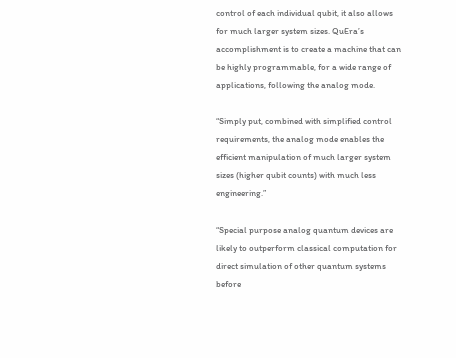control of each individual qubit, it also allows for much larger system sizes. QuEra’s accomplishment is to create a machine that can be highly programmable, for a wide range of applications, following the analog mode.

“Simply put, combined with simplified control requirements, the analog mode enables the efficient manipulation of much larger system sizes (higher qubit counts) with much less engineering.”

“Special purpose analog quantum devices are likely to outperform classical computation for direct simulation of other quantum systems before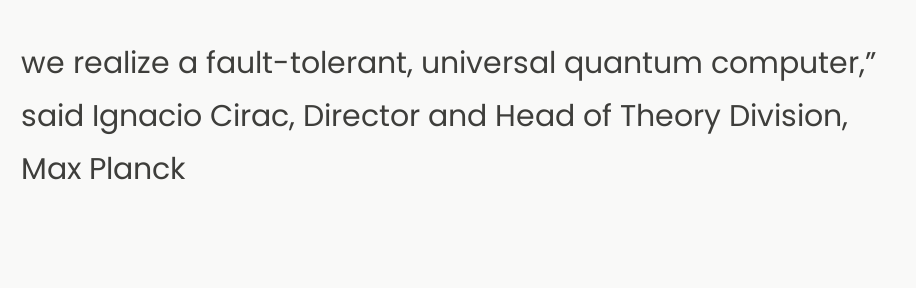we realize a fault-tolerant, universal quantum computer,” said Ignacio Cirac, Director and Head of Theory Division, Max Planck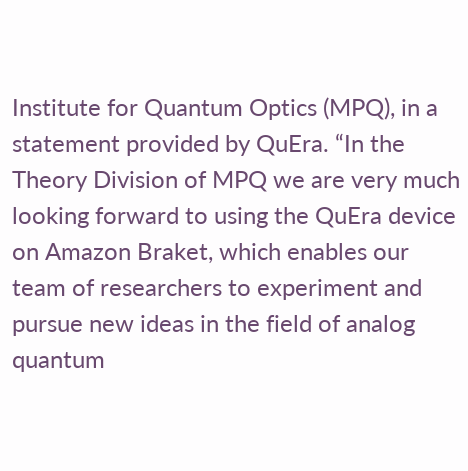Institute for Quantum Optics (MPQ), in a statement provided by QuEra. “In the Theory Division of MPQ we are very much looking forward to using the QuEra device on Amazon Braket, which enables our team of researchers to experiment and pursue new ideas in the field of analog quantum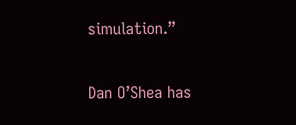simulation.”

Dan O’Shea has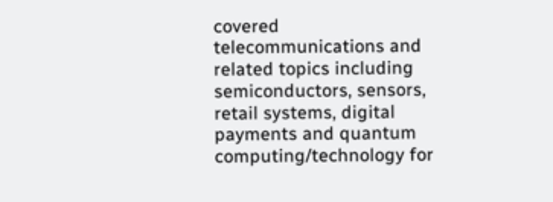covered telecommunications and related topics including semiconductors, sensors, retail systems, digital payments and quantum computing/technology for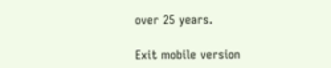over 25 years.

Exit mobile version